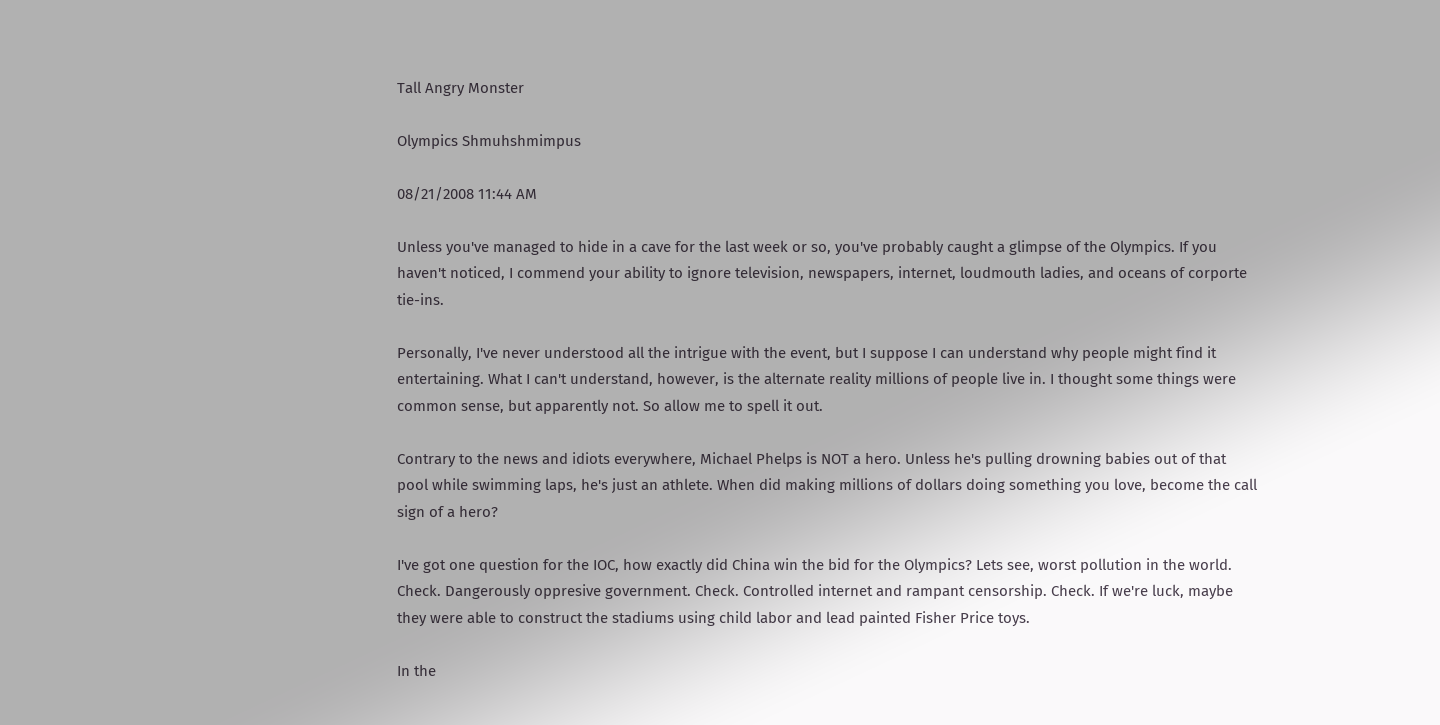Tall Angry Monster

Olympics Shmuhshmimpus

08/21/2008 11:44 AM

Unless you've managed to hide in a cave for the last week or so, you've probably caught a glimpse of the Olympics. If you haven't noticed, I commend your ability to ignore television, newspapers, internet, loudmouth ladies, and oceans of corporte tie-ins.

Personally, I've never understood all the intrigue with the event, but I suppose I can understand why people might find it entertaining. What I can't understand, however, is the alternate reality millions of people live in. I thought some things were common sense, but apparently not. So allow me to spell it out.

Contrary to the news and idiots everywhere, Michael Phelps is NOT a hero. Unless he's pulling drowning babies out of that pool while swimming laps, he's just an athlete. When did making millions of dollars doing something you love, become the call sign of a hero?

I've got one question for the IOC, how exactly did China win the bid for the Olympics? Lets see, worst pollution in the world. Check. Dangerously oppresive government. Check. Controlled internet and rampant censorship. Check. If we're luck, maybe they were able to construct the stadiums using child labor and lead painted Fisher Price toys.

In the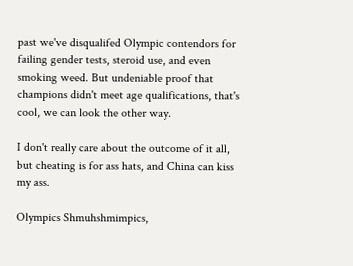past we've disqualifed Olympic contendors for failing gender tests, steroid use, and even smoking weed. But undeniable proof that champions didn't meet age qualifications, that's cool, we can look the other way.

I don't really care about the outcome of it all, but cheating is for ass hats, and China can kiss my ass.

Olympics Shmuhshmimpics,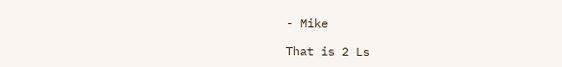- Mike

That is 2 Ls